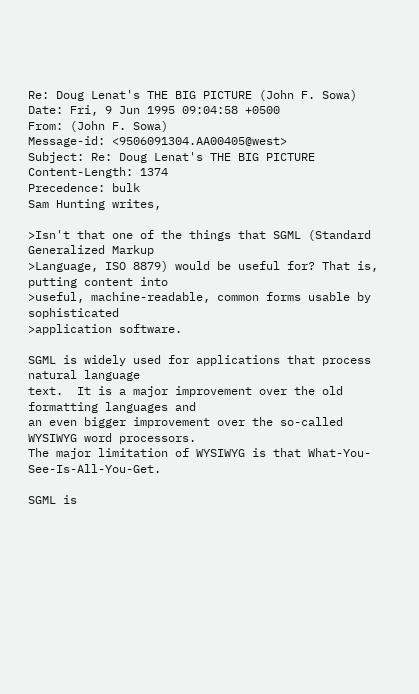Re: Doug Lenat's THE BIG PICTURE (John F. Sowa)
Date: Fri, 9 Jun 1995 09:04:58 +0500
From: (John F. Sowa)
Message-id: <9506091304.AA00405@west>
Subject: Re: Doug Lenat's THE BIG PICTURE
Content-Length: 1374
Precedence: bulk
Sam Hunting writes,

>Isn't that one of the things that SGML (Standard Generalized Markup
>Language, ISO 8879) would be useful for? That is, putting content into
>useful, machine-readable, common forms usable by sophisticated
>application software.

SGML is widely used for applications that process natural language
text.  It is a major improvement over the old formatting languages and
an even bigger improvement over the so-called WYSIWYG word processors.
The major limitation of WYSIWYG is that What-You-See-Is-All-You-Get.

SGML is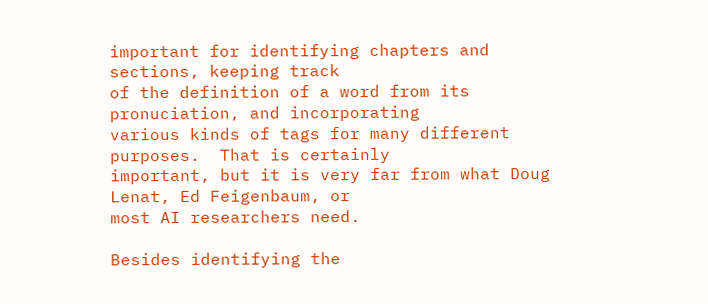important for identifying chapters and sections, keeping track
of the definition of a word from its pronuciation, and incorporating
various kinds of tags for many different purposes.  That is certainly
important, but it is very far from what Doug Lenat, Ed Feigenbaum, or
most AI researchers need.

Besides identifying the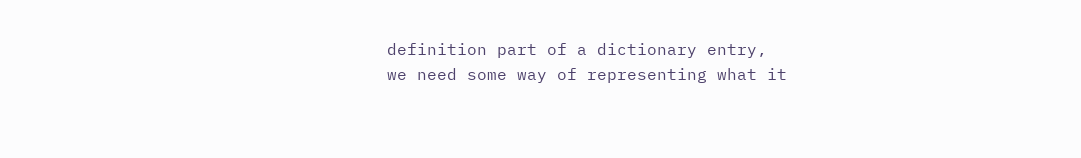definition part of a dictionary entry,
we need some way of representing what it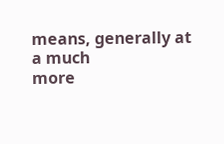means, generally at a much
more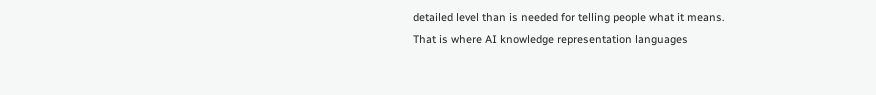detailed level than is needed for telling people what it means.
That is where AI knowledge representation languages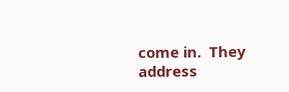come in.  They
address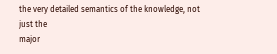the very detailed semantics of the knowledge, not just the
major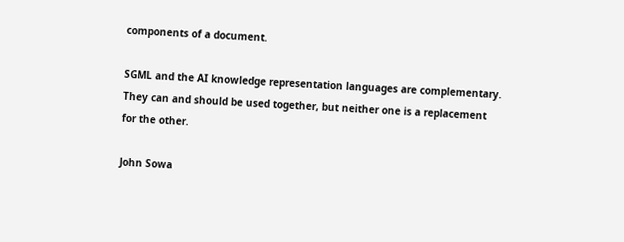components of a document.

SGML and the AI knowledge representation languages are complementary.
They can and should be used together, but neither one is a replacement
for the other.

John Sowa